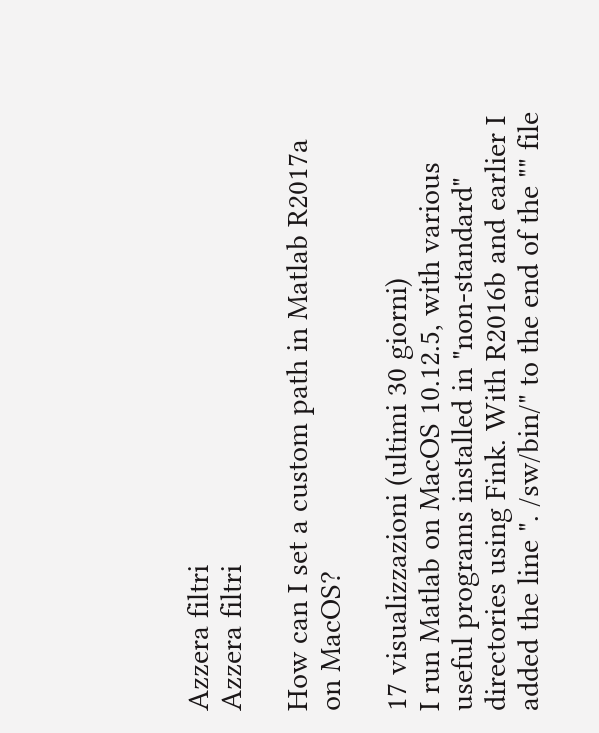Azzera filtri
Azzera filtri

How can I set a custom path in Matlab R2017a on MacOS?

17 visualizzazioni (ultimi 30 giorni)
I run Matlab on MacOS 10.12.5, with various useful programs installed in "non-standard" directories using Fink. With R2016b and earlier I added the line ". /sw/bin/" to the end of the "" file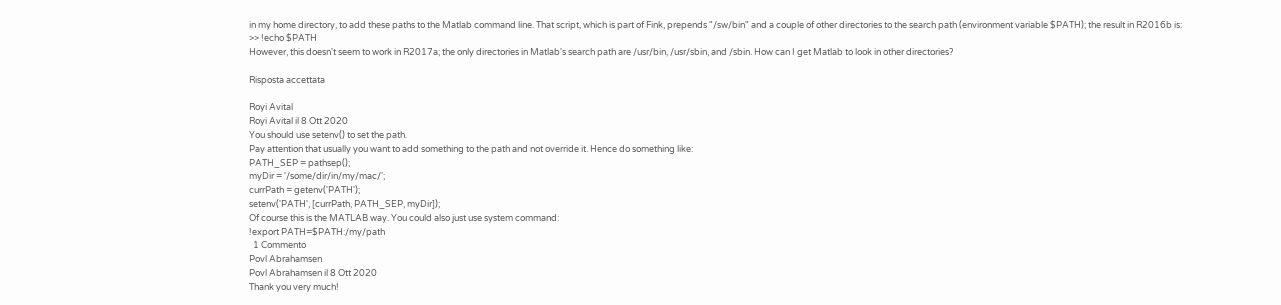in my home directory, to add these paths to the Matlab command line. That script, which is part of Fink, prepends "/sw/bin" and a couple of other directories to the search path (environment variable $PATH); the result in R2016b is:
>> !echo $PATH
However, this doesn't seem to work in R2017a; the only directories in Matlab's search path are /usr/bin, /usr/sbin, and /sbin. How can I get Matlab to look in other directories?

Risposta accettata

Royi Avital
Royi Avital il 8 Ott 2020
You should use setenv() to set the path.
Pay attention that usually you want to add something to the path and not override it. Hence do something like:
PATH_SEP = pathsep();
myDir = '/some/dir/in/my/mac/';
currPath = getenv('PATH');
setenv('PATH', [currPath, PATH_SEP, myDir]);
Of course this is the MATLAB way. You could also just use system command:
!export PATH=$PATH:/my/path
  1 Commento
Povl Abrahamsen
Povl Abrahamsen il 8 Ott 2020
Thank you very much!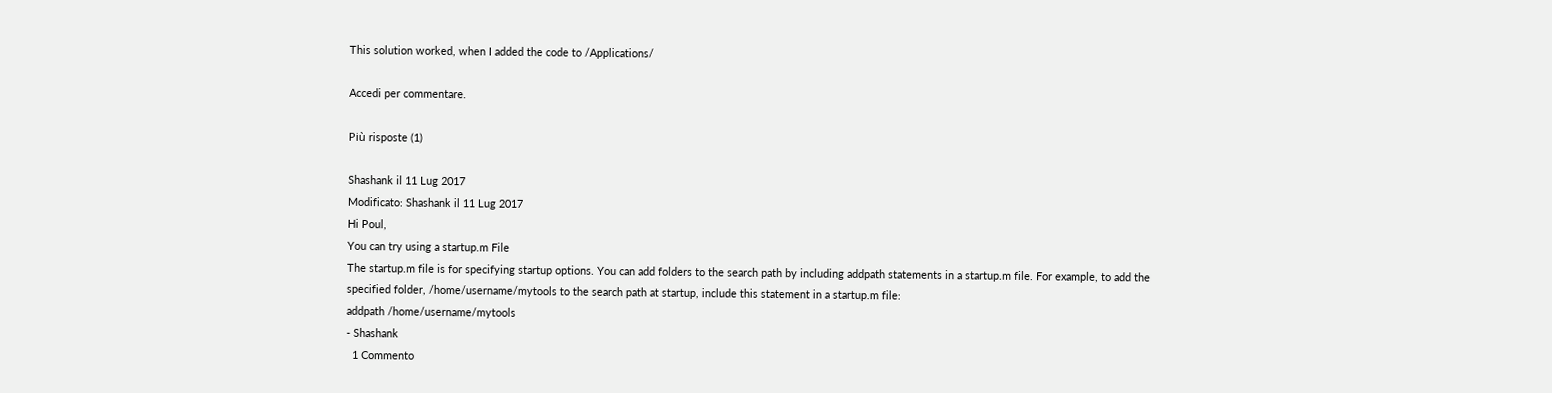This solution worked, when I added the code to /Applications/

Accedi per commentare.

Più risposte (1)

Shashank il 11 Lug 2017
Modificato: Shashank il 11 Lug 2017
Hi Poul,
You can try using a startup.m File
The startup.m file is for specifying startup options. You can add folders to the search path by including addpath statements in a startup.m file. For example, to add the specified folder, /home/username/mytools to the search path at startup, include this statement in a startup.m file:
addpath /home/username/mytools
- Shashank
  1 Commento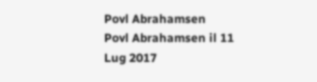Povl Abrahamsen
Povl Abrahamsen il 11 Lug 2017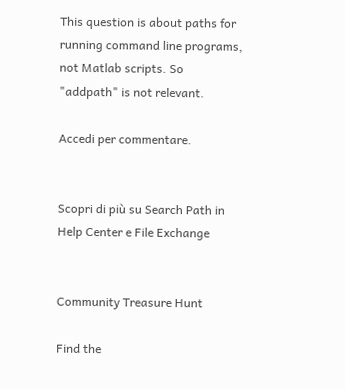This question is about paths for running command line programs, not Matlab scripts. So "addpath" is not relevant.

Accedi per commentare.


Scopri di più su Search Path in Help Center e File Exchange


Community Treasure Hunt

Find the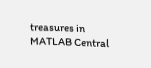treasures in MATLAB Central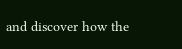and discover how the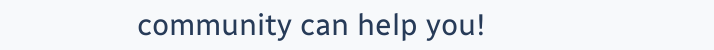community can help you!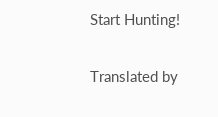Start Hunting!

Translated by